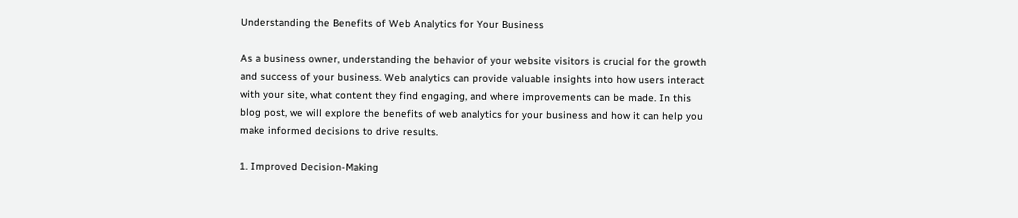Understanding the Benefits of Web Analytics for Your Business

As a business owner, understanding the behavior of your website visitors is crucial for the growth and success of your business. Web analytics can provide valuable insights into how users interact with your site, what content they find engaging, and where improvements can be made. In this blog post, we will explore the benefits of web analytics for your business and how it can help you make informed decisions to drive results.

1. Improved Decision-Making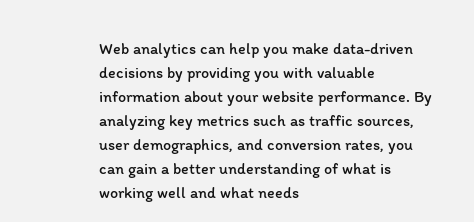Web analytics can help you make data-driven decisions by providing you with valuable information about your website performance. By analyzing key metrics such as traffic sources, user demographics, and conversion rates, you can gain a better understanding of what is working well and what needs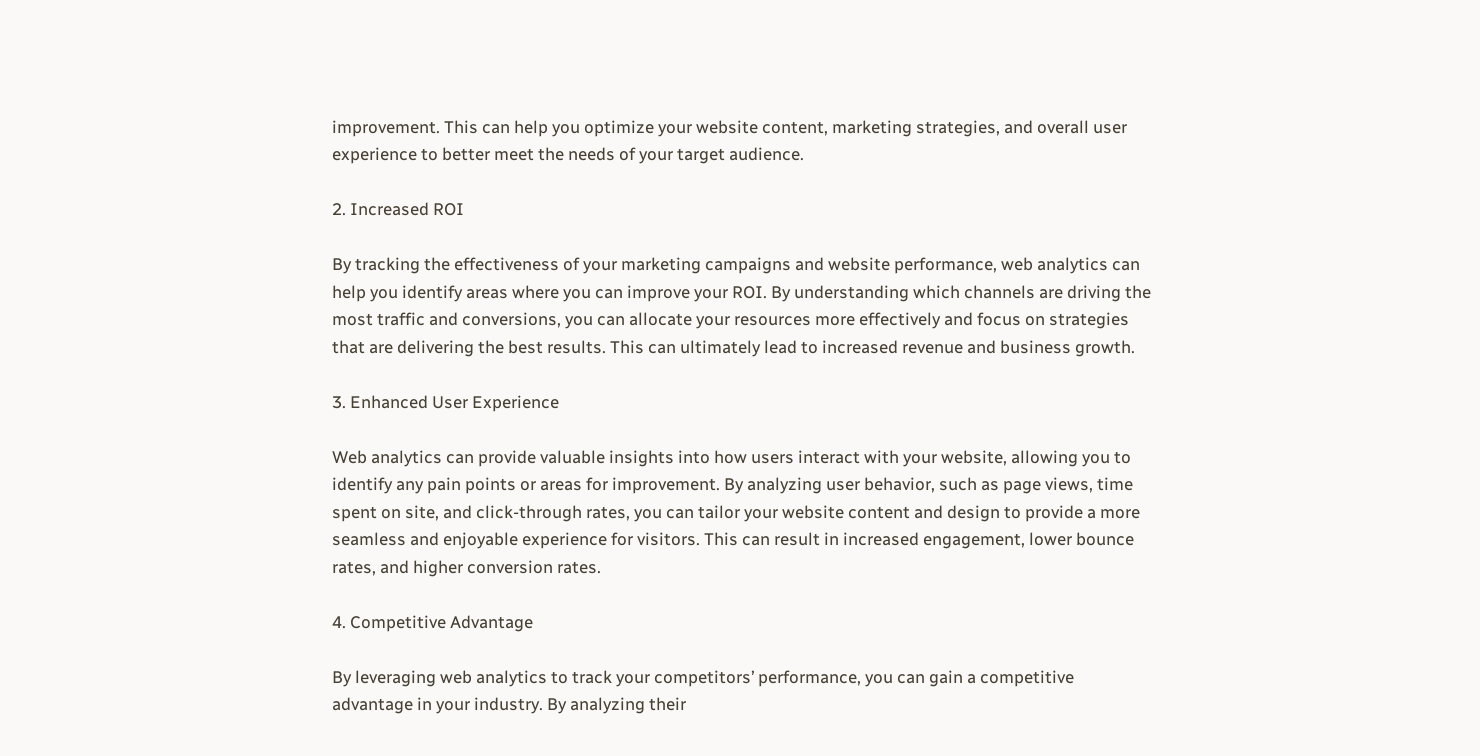improvement. This can help you optimize your website content, marketing strategies, and overall user experience to better meet the needs of your target audience.

2. Increased ROI

By tracking the effectiveness of your marketing campaigns and website performance, web analytics can help you identify areas where you can improve your ROI. By understanding which channels are driving the most traffic and conversions, you can allocate your resources more effectively and focus on strategies that are delivering the best results. This can ultimately lead to increased revenue and business growth.

3. Enhanced User Experience

Web analytics can provide valuable insights into how users interact with your website, allowing you to identify any pain points or areas for improvement. By analyzing user behavior, such as page views, time spent on site, and click-through rates, you can tailor your website content and design to provide a more seamless and enjoyable experience for visitors. This can result in increased engagement, lower bounce rates, and higher conversion rates.

4. Competitive Advantage

By leveraging web analytics to track your competitors’ performance, you can gain a competitive advantage in your industry. By analyzing their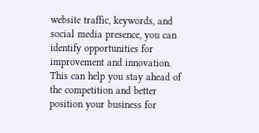website traffic, keywords, and social media presence, you can identify opportunities for improvement and innovation. This can help you stay ahead of the competition and better position your business for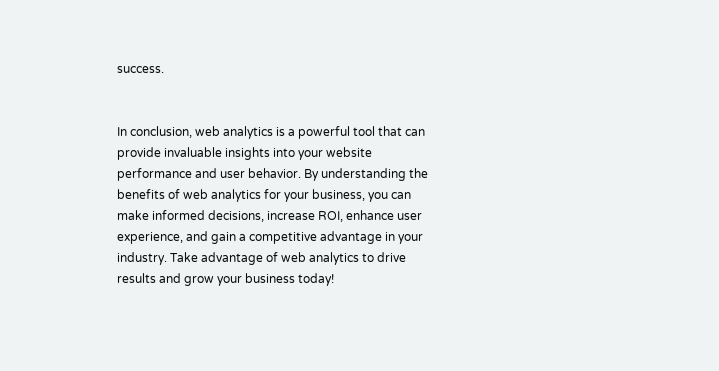success.


In conclusion, web analytics is a powerful tool that can provide invaluable insights into your website performance and user behavior. By understanding the benefits of web analytics for your business, you can make informed decisions, increase ROI, enhance user experience, and gain a competitive advantage in your industry. Take advantage of web analytics to drive results and grow your business today!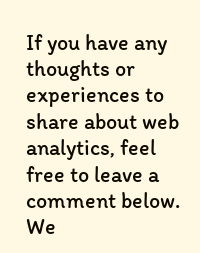If you have any thoughts or experiences to share about web analytics, feel free to leave a comment below. We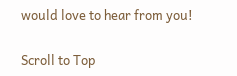would love to hear from you!

Scroll to Top